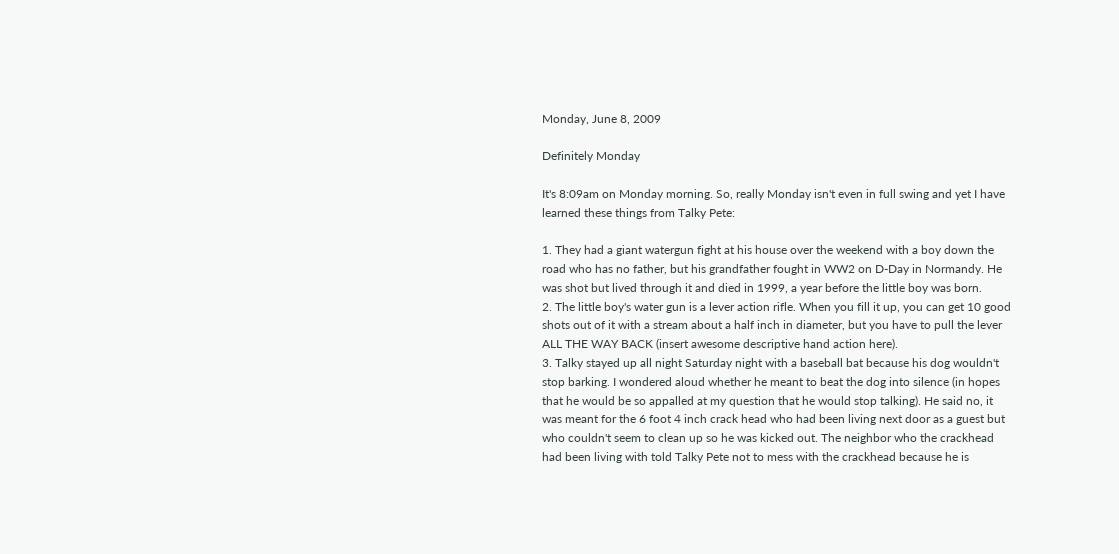Monday, June 8, 2009

Definitely Monday

It's 8:09am on Monday morning. So, really Monday isn't even in full swing and yet I have learned these things from Talky Pete:

1. They had a giant watergun fight at his house over the weekend with a boy down the road who has no father, but his grandfather fought in WW2 on D-Day in Normandy. He was shot but lived through it and died in 1999, a year before the little boy was born.
2. The little boy's water gun is a lever action rifle. When you fill it up, you can get 10 good shots out of it with a stream about a half inch in diameter, but you have to pull the lever ALL THE WAY BACK (insert awesome descriptive hand action here).
3. Talky stayed up all night Saturday night with a baseball bat because his dog wouldn't stop barking. I wondered aloud whether he meant to beat the dog into silence (in hopes that he would be so appalled at my question that he would stop talking). He said no, it was meant for the 6 foot 4 inch crack head who had been living next door as a guest but who couldn't seem to clean up so he was kicked out. The neighbor who the crackhead had been living with told Talky Pete not to mess with the crackhead because he is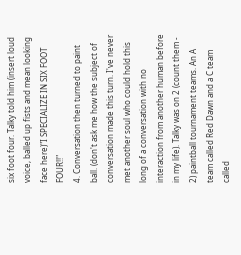six foot four. Talky told him (insert loud voice, balled up fists and mean looking face here)"I SPECIALIZE IN SIX FOOT FOUR!!"
4. Conversation then turned to paint ball. (don't ask me how the subject of conversation made this turn. I've never met another soul who could hold this long of a conversation with no interaction from another human before in my life). Talky was on 2 (count them - 2) paintball tournament teams. An A team called Red Dawn and a C team called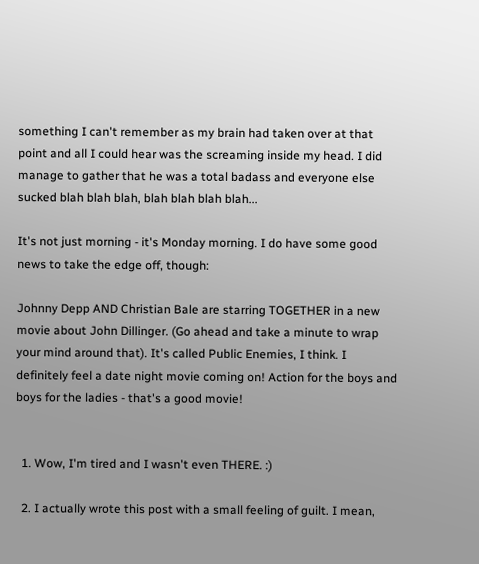something I can't remember as my brain had taken over at that point and all I could hear was the screaming inside my head. I did manage to gather that he was a total badass and everyone else sucked blah blah blah, blah blah blah blah...

It's not just morning - it's Monday morning. I do have some good news to take the edge off, though:

Johnny Depp AND Christian Bale are starring TOGETHER in a new movie about John Dillinger. (Go ahead and take a minute to wrap your mind around that). It's called Public Enemies, I think. I definitely feel a date night movie coming on! Action for the boys and boys for the ladies - that's a good movie!


  1. Wow, I'm tired and I wasn't even THERE. :)

  2. I actually wrote this post with a small feeling of guilt. I mean,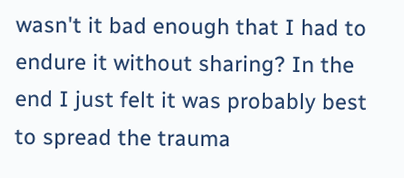wasn't it bad enough that I had to endure it without sharing? In the end I just felt it was probably best to spread the trauma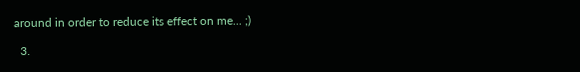around in order to reduce its effect on me... ;)

  3.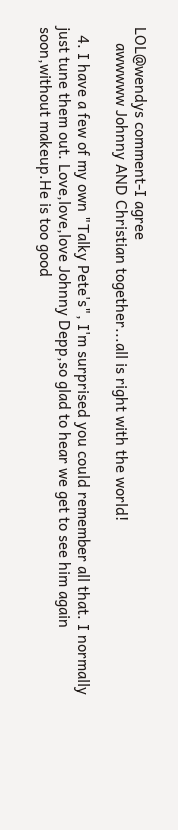LOL@wendys comment-I agree
    awwwww Johnny AND Christian together...all is right with the world!

  4. I have a few of my own "Talky Pete's", I'm surprised you could remember all that. I normally just tune them out. Love,love,love Johnny Depp,so glad to hear we get to see him again soon,without makeup.He is too good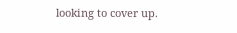looking to cover up.